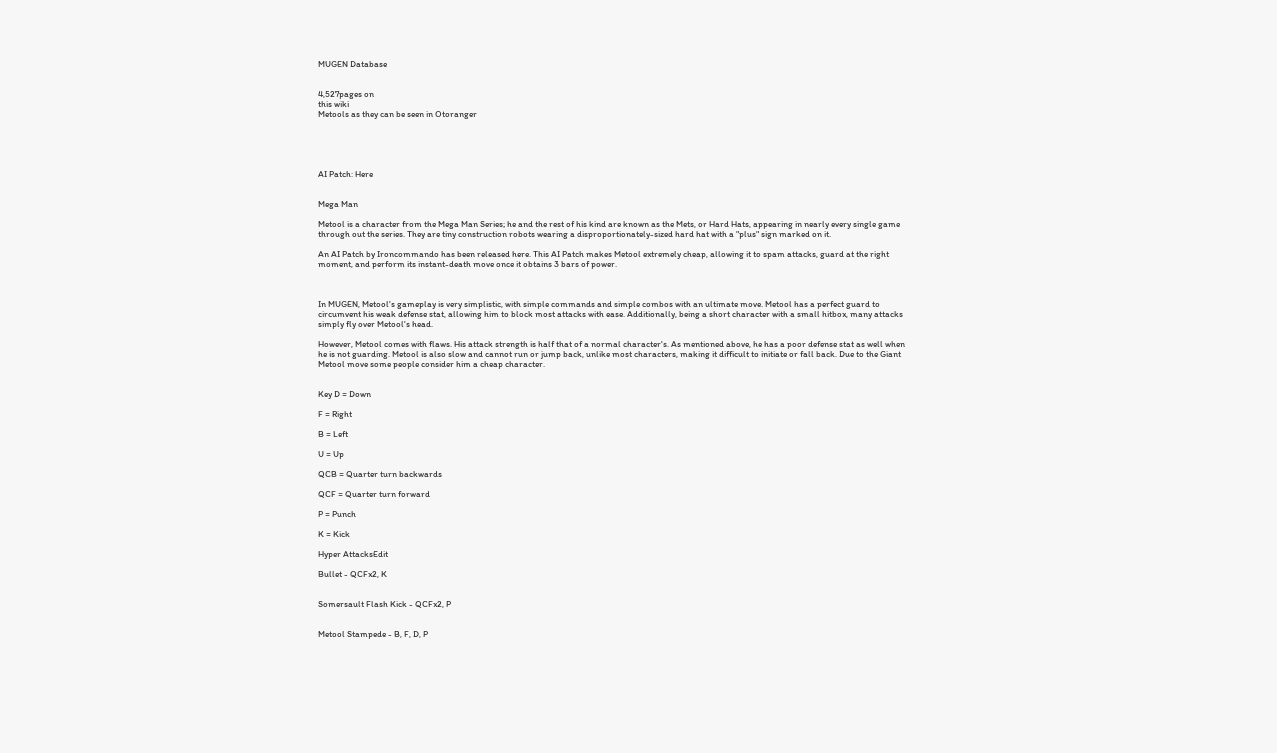MUGEN Database


4,527pages on
this wiki
Metools as they can be seen in Otoranger





AI Patch: Here


Mega Man

Metool is a character from the Mega Man Series; he and the rest of his kind are known as the Mets, or Hard Hats, appearing in nearly every single game through out the series. They are tiny construction robots wearing a disproportionately-sized hard hat with a "plus" sign marked on it.

An AI Patch by Ironcommando has been released here. This AI Patch makes Metool extremely cheap, allowing it to spam attacks, guard at the right moment, and perform its instant-death move once it obtains 3 bars of power.



In MUGEN, Metool's gameplay is very simplistic, with simple commands and simple combos with an ultimate move. Metool has a perfect guard to circumvent his weak defense stat, allowing him to block most attacks with ease. Additionally, being a short character with a small hitbox, many attacks simply fly over Metool's head.

However, Metool comes with flaws. His attack strength is half that of a normal character's. As mentioned above, he has a poor defense stat as well when he is not guarding. Metool is also slow and cannot run or jump back, unlike most characters, making it difficult to initiate or fall back. Due to the Giant Metool move some people consider him a cheap character.


Key D = Down

F = Right

B = Left

U = Up

QCB = Quarter turn backwards

QCF = Quarter turn forward

P = Punch

K = Kick

Hyper AttacksEdit

Bullet - QCFx2, K


Somersault Flash Kick - QCFx2, P


Metool Stampede - B, F, D, P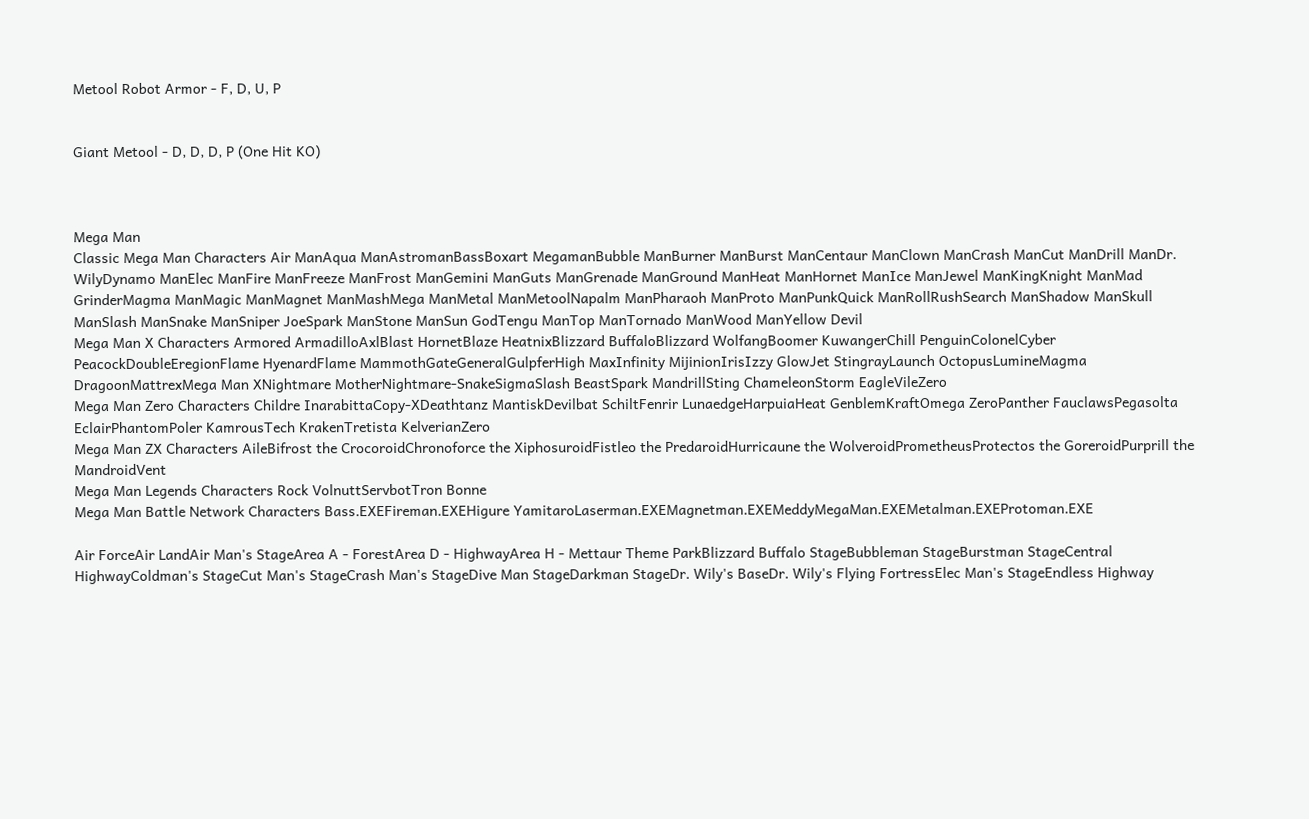Metool Robot Armor - F, D, U, P


Giant Metool - D, D, D, P (One Hit KO)



Mega Man
Classic Mega Man Characters Air ManAqua ManAstromanBassBoxart MegamanBubble ManBurner ManBurst ManCentaur ManClown ManCrash ManCut ManDrill ManDr. WilyDynamo ManElec ManFire ManFreeze ManFrost ManGemini ManGuts ManGrenade ManGround ManHeat ManHornet ManIce ManJewel ManKingKnight ManMad GrinderMagma ManMagic ManMagnet ManMashMega ManMetal ManMetoolNapalm ManPharaoh ManProto ManPunkQuick ManRollRushSearch ManShadow ManSkull ManSlash ManSnake ManSniper JoeSpark ManStone ManSun GodTengu ManTop ManTornado ManWood ManYellow Devil
Mega Man X Characters Armored ArmadilloAxlBlast HornetBlaze HeatnixBlizzard BuffaloBlizzard WolfangBoomer KuwangerChill PenguinColonelCyber PeacockDoubleEregionFlame HyenardFlame MammothGateGeneralGulpferHigh MaxInfinity MijinionIrisIzzy GlowJet StingrayLaunch OctopusLumineMagma DragoonMattrexMega Man XNightmare MotherNightmare-SnakeSigmaSlash BeastSpark MandrillSting ChameleonStorm EagleVileZero
Mega Man Zero Characters Childre InarabittaCopy-XDeathtanz MantiskDevilbat SchiltFenrir LunaedgeHarpuiaHeat GenblemKraftOmega ZeroPanther FauclawsPegasolta EclairPhantomPoler KamrousTech KrakenTretista KelverianZero
Mega Man ZX Characters AileBifrost the CrocoroidChronoforce the XiphosuroidFistleo the PredaroidHurricaune the WolveroidPrometheusProtectos the GoreroidPurprill the MandroidVent
Mega Man Legends Characters Rock VolnuttServbotTron Bonne
Mega Man Battle Network Characters Bass.EXEFireman.EXEHigure YamitaroLaserman.EXEMagnetman.EXEMeddyMegaMan.EXEMetalman.EXEProtoman.EXE

Air ForceAir LandAir Man's StageArea A - ForestArea D - HighwayArea H - Mettaur Theme ParkBlizzard Buffalo StageBubbleman StageBurstman StageCentral HighwayColdman's StageCut Man's StageCrash Man's StageDive Man StageDarkman StageDr. Wily's BaseDr. Wily's Flying FortressElec Man's StageEndless Highway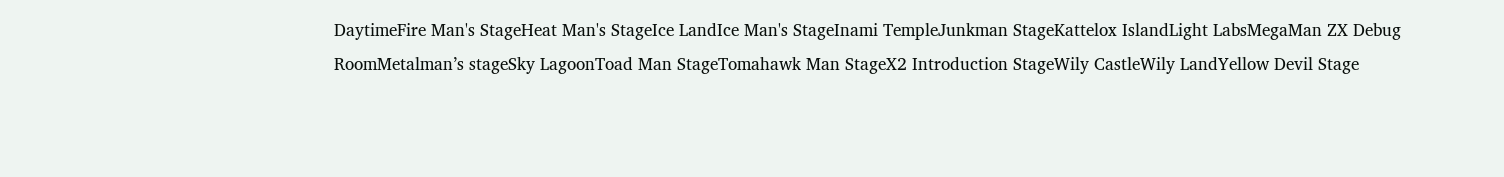DaytimeFire Man's StageHeat Man's StageIce LandIce Man's StageInami TempleJunkman StageKattelox IslandLight LabsMegaMan ZX Debug RoomMetalman’s stageSky LagoonToad Man StageTomahawk Man StageX2 Introduction StageWily CastleWily LandYellow Devil Stage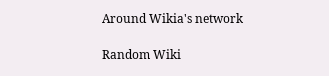Around Wikia's network

Random Wiki